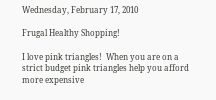Wednesday, February 17, 2010

Frugal Healthy Shopping!

I love pink triangles!  When you are on a strict budget pink triangles help you afford more expensive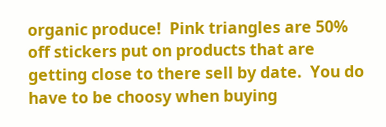organic produce!  Pink triangles are 50% off stickers put on products that are getting close to there sell by date.  You do have to be choosy when buying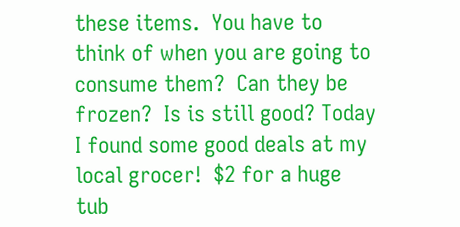these items.  You have to think of when you are going to consume them?  Can they be frozen?  Is is still good? Today I found some good deals at my local grocer!  $2 for a huge tub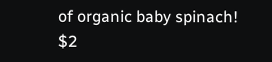of organic baby spinach!  $2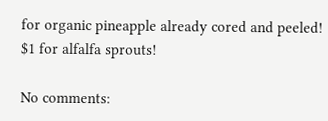for organic pineapple already cored and peeled!  $1 for alfalfa sprouts!

No comments: